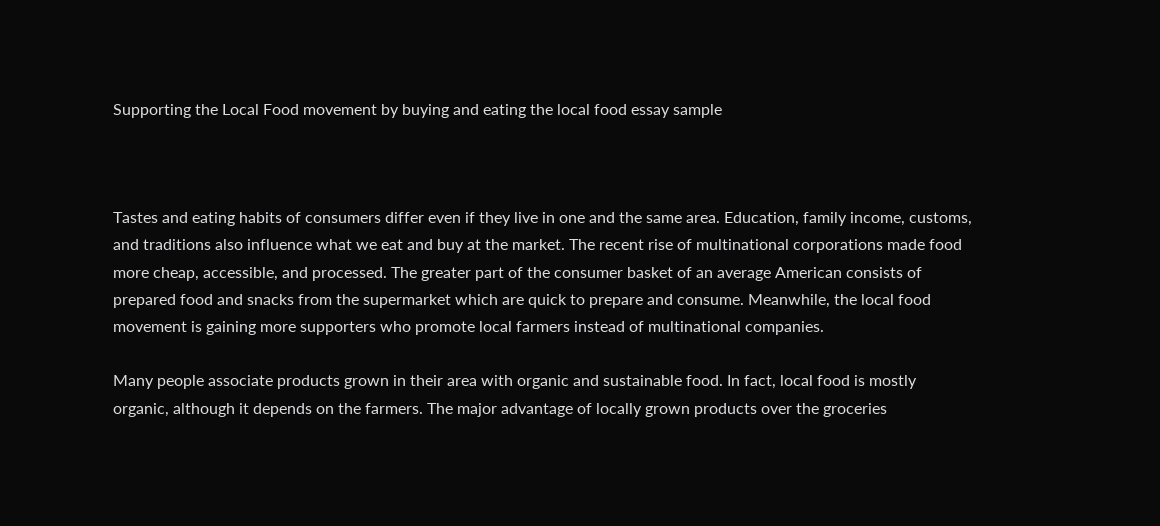Supporting the Local Food movement by buying and eating the local food essay sample



Tastes and eating habits of consumers differ even if they live in one and the same area. Education, family income, customs, and traditions also influence what we eat and buy at the market. The recent rise of multinational corporations made food more cheap, accessible, and processed. The greater part of the consumer basket of an average American consists of prepared food and snacks from the supermarket which are quick to prepare and consume. Meanwhile, the local food movement is gaining more supporters who promote local farmers instead of multinational companies.

Many people associate products grown in their area with organic and sustainable food. In fact, local food is mostly organic, although it depends on the farmers. The major advantage of locally grown products over the groceries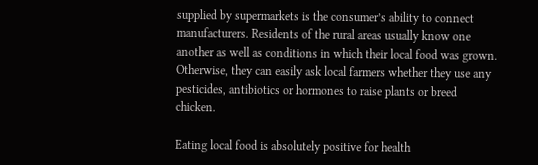supplied by supermarkets is the consumer’s ability to connect manufacturers. Residents of the rural areas usually know one another as well as conditions in which their local food was grown. Otherwise, they can easily ask local farmers whether they use any pesticides, antibiotics or hormones to raise plants or breed chicken.

Eating local food is absolutely positive for health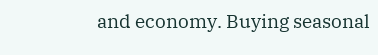and economy. Buying seasonal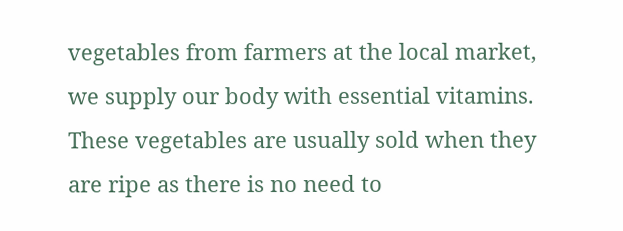vegetables from farmers at the local market, we supply our body with essential vitamins. These vegetables are usually sold when they are ripe as there is no need to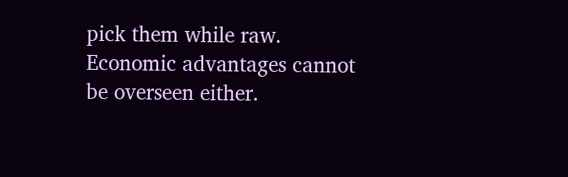pick them while raw. Economic advantages cannot be overseen either.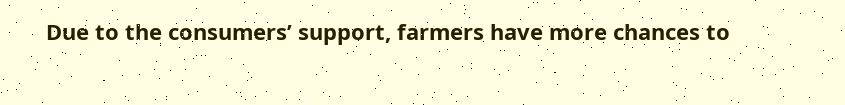Due to the consumers’ support, farmers have more chances to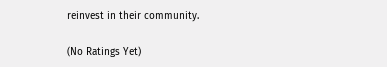reinvest in their community.

(No Ratings Yet)